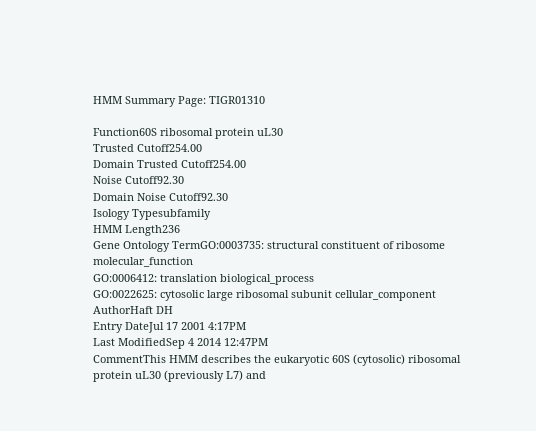HMM Summary Page: TIGR01310

Function60S ribosomal protein uL30
Trusted Cutoff254.00
Domain Trusted Cutoff254.00
Noise Cutoff92.30
Domain Noise Cutoff92.30
Isology Typesubfamily
HMM Length236
Gene Ontology TermGO:0003735: structural constituent of ribosome molecular_function
GO:0006412: translation biological_process
GO:0022625: cytosolic large ribosomal subunit cellular_component
AuthorHaft DH
Entry DateJul 17 2001 4:17PM
Last ModifiedSep 4 2014 12:47PM
CommentThis HMM describes the eukaryotic 60S (cytosolic) ribosomal protein uL30 (previously L7) and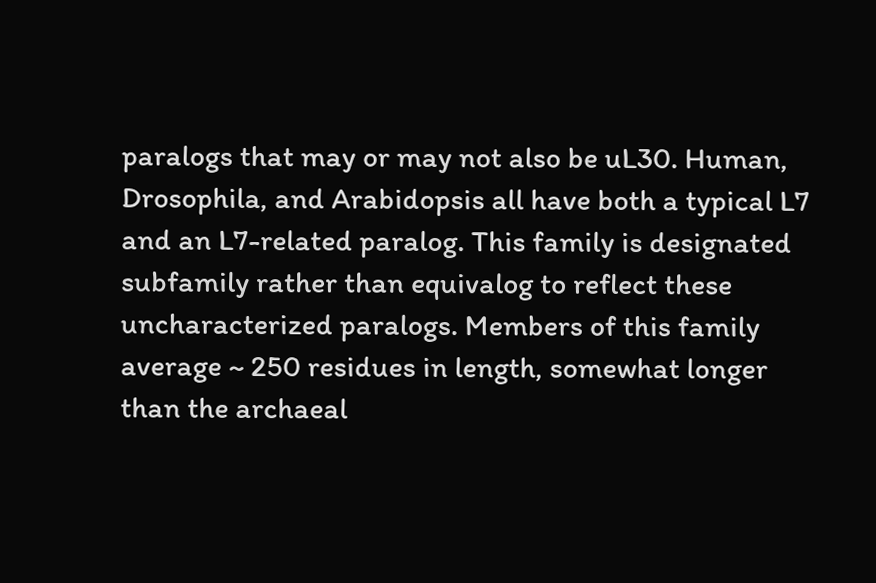paralogs that may or may not also be uL30. Human, Drosophila, and Arabidopsis all have both a typical L7 and an L7-related paralog. This family is designated subfamily rather than equivalog to reflect these uncharacterized paralogs. Members of this family average ~ 250 residues in length, somewhat longer than the archaeal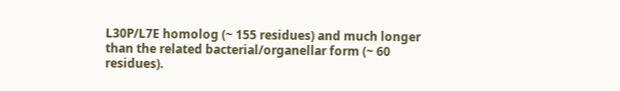L30P/L7E homolog (~ 155 residues) and much longer than the related bacterial/organellar form (~ 60 residues).